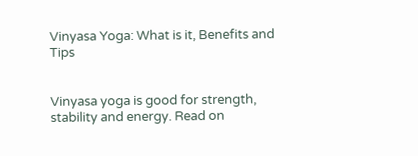Vinyasa Yoga: What is it, Benefits and Tips


Vinyasa yoga is good for strength, stability and energy. Read on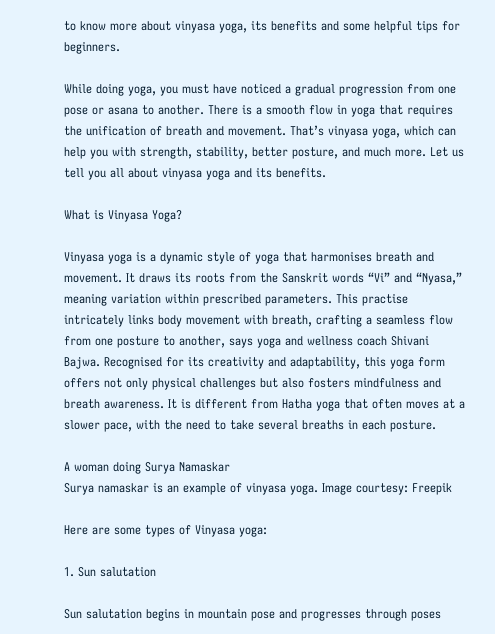to know more about vinyasa yoga, its benefits and some helpful tips for beginners.

While doing yoga, you must have noticed a gradual progression from one pose or asana to another. There is a smooth flow in yoga that requires the unification of breath and movement. That’s vinyasa yoga, which can help you with strength, stability, better posture, and much more. Let us tell you all about vinyasa yoga and its benefits.

What is Vinyasa Yoga?

Vinyasa yoga is a dynamic style of yoga that harmonises breath and movement. It draws its roots from the Sanskrit words “Vi” and “Nyasa,” meaning variation within prescribed parameters. This practise intricately links body movement with breath, crafting a seamless flow from one posture to another, says yoga and wellness coach Shivani Bajwa. Recognised for its creativity and adaptability, this yoga form offers not only physical challenges but also fosters mindfulness and breath awareness. It is different from Hatha yoga that often moves at a slower pace, with the need to take several breaths in each posture.

A woman doing Surya Namaskar
Surya namaskar is an example of vinyasa yoga. Image courtesy: Freepik

Here are some types of Vinyasa yoga:

1. Sun salutation

Sun salutation begins in mountain pose and progresses through poses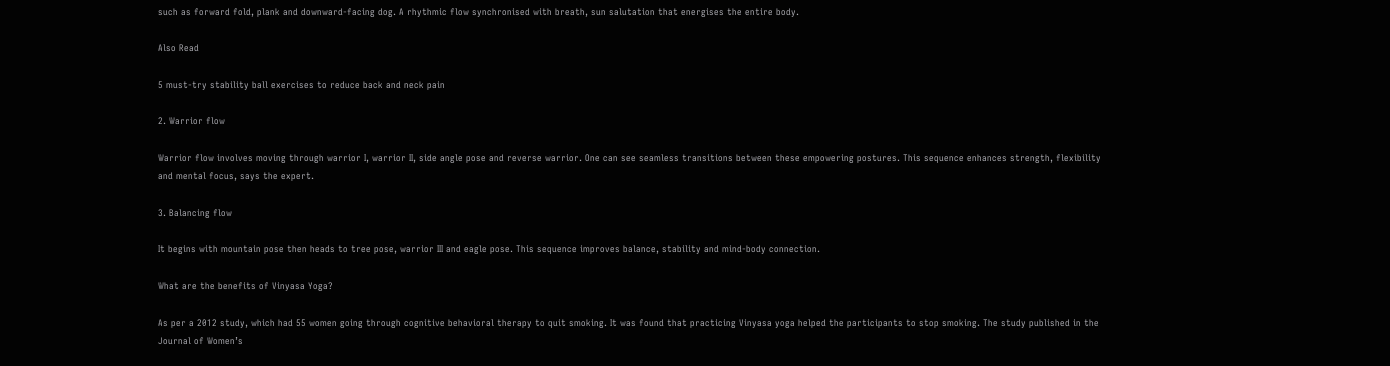such as forward fold, plank and downward-facing dog. A rhythmic flow synchronised with breath, sun salutation that energises the entire body.

Also Read

5 must-try stability ball exercises to reduce back and neck pain

2. Warrior flow

Warrior flow involves moving through warrior I, warrior II, side angle pose and reverse warrior. One can see seamless transitions between these empowering postures. This sequence enhances strength, flexibility and mental focus, says the expert.

3. Balancing flow

It begins with mountain pose then heads to tree pose, warrior III and eagle pose. This sequence improves balance, stability and mind-body connection.

What are the benefits of Vinyasa Yoga?

As per a 2012 study, which had 55 women going through cognitive behavioral therapy to quit smoking. It was found that practicing Vinyasa yoga helped the participants to stop smoking. The study published in the Journal of Women’s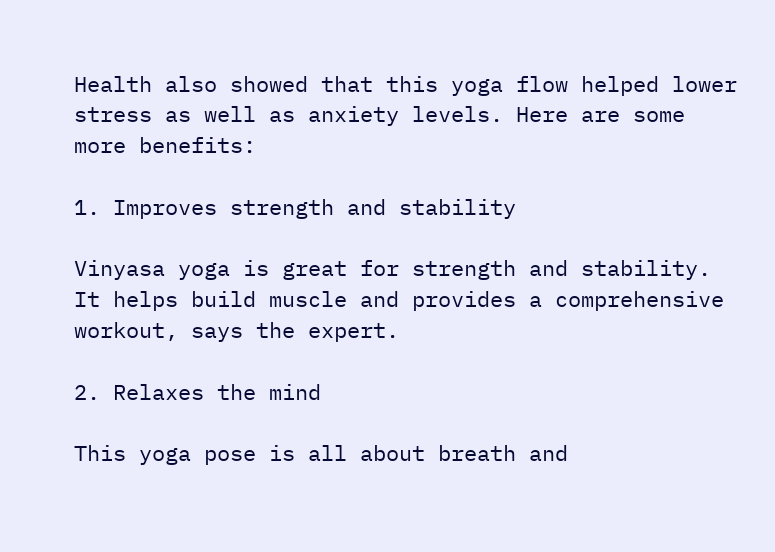Health also showed that this yoga flow helped lower stress as well as anxiety levels. Here are some more benefits:

1. Improves strength and stability

Vinyasa yoga is great for strength and stability. It helps build muscle and provides a comprehensive workout, says the expert.

2. Relaxes the mind

This yoga pose is all about breath and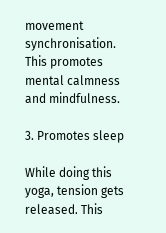movement synchronisation. This promotes mental calmness and mindfulness.

3. Promotes sleep

While doing this yoga, tension gets released. This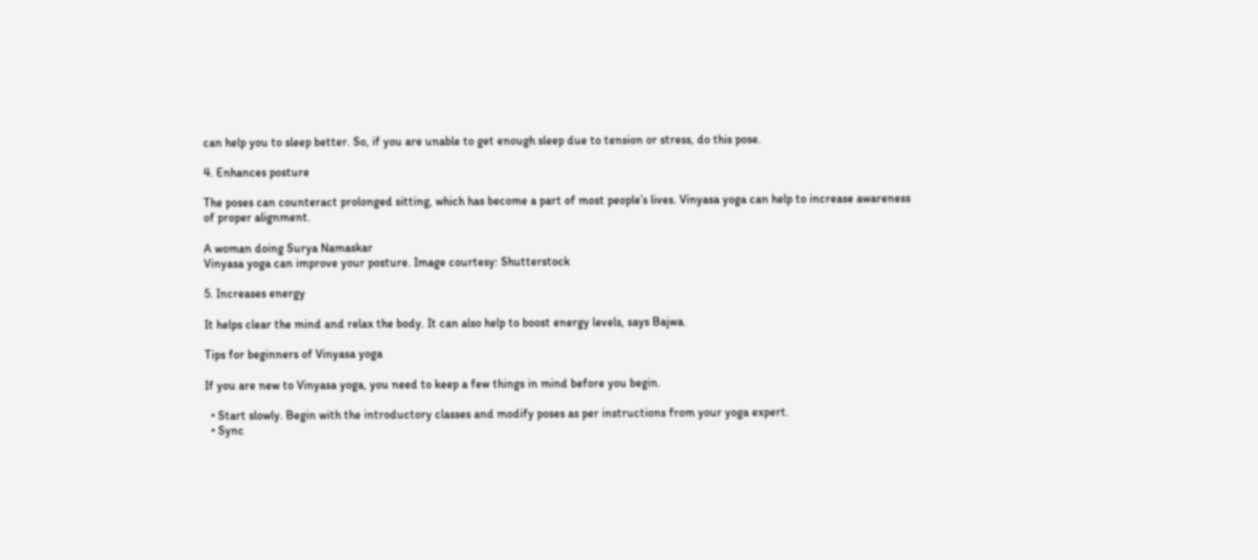can help you to sleep better. So, if you are unable to get enough sleep due to tension or stress, do this pose.

4. Enhances posture

The poses can counteract prolonged sitting, which has become a part of most people’s lives. Vinyasa yoga can help to increase awareness of proper alignment.

A woman doing Surya Namaskar
Vinyasa yoga can improve your posture. Image courtesy: Shutterstock

5. Increases energy

It helps clear the mind and relax the body. It can also help to boost energy levels, says Bajwa.

Tips for beginners of Vinyasa yoga

If you are new to Vinyasa yoga, you need to keep a few things in mind before you begin.

  • Start slowly. Begin with the introductory classes and modify poses as per instructions from your yoga expert.
  • Sync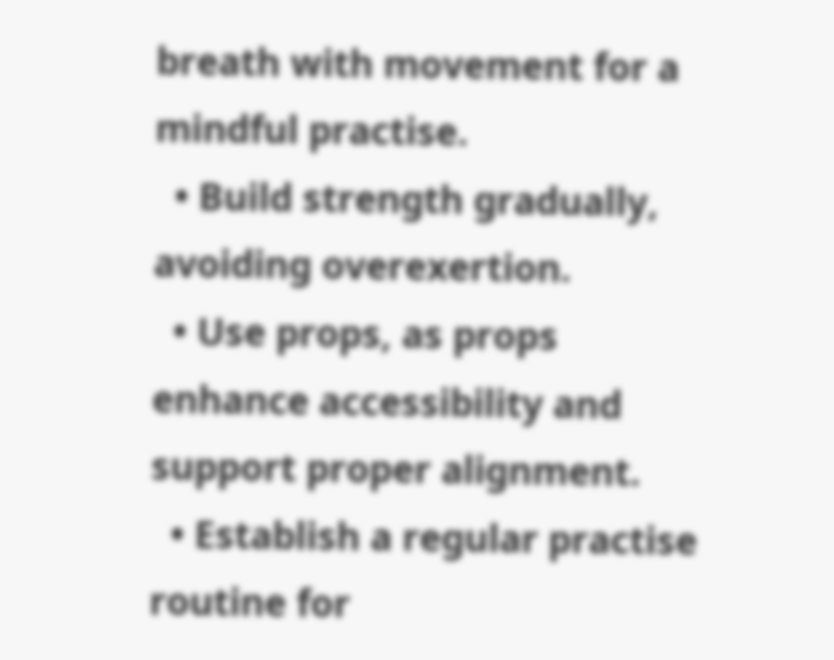breath with movement for a mindful practise.
  • Build strength gradually, avoiding overexertion.
  • Use props, as props enhance accessibility and support proper alignment.
  • Establish a regular practise routine for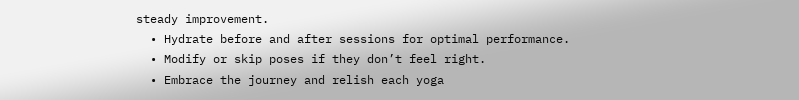steady improvement.
  • Hydrate before and after sessions for optimal performance.
  • Modify or skip poses if they don’t feel right.
  • Embrace the journey and relish each yoga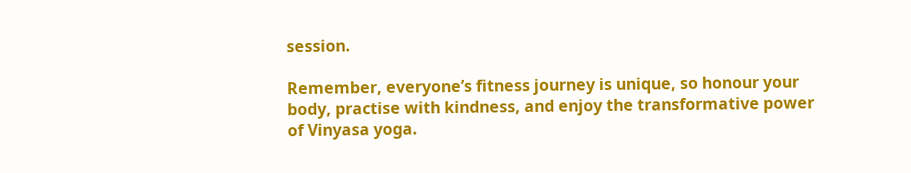session.

Remember, everyone’s fitness journey is unique, so honour your body, practise with kindness, and enjoy the transformative power of Vinyasa yoga.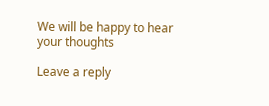We will be happy to hear your thoughts

Leave a reply